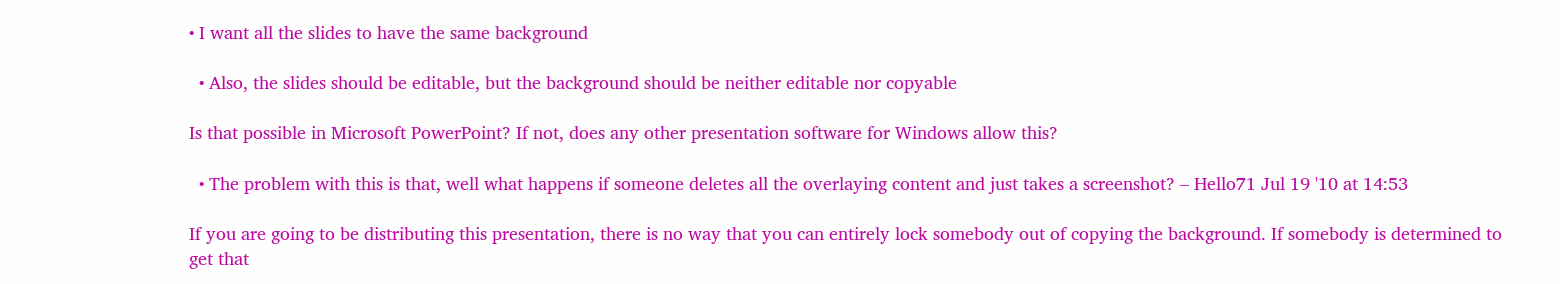• I want all the slides to have the same background

  • Also, the slides should be editable, but the background should be neither editable nor copyable

Is that possible in Microsoft PowerPoint? If not, does any other presentation software for Windows allow this?

  • The problem with this is that, well what happens if someone deletes all the overlaying content and just takes a screenshot? – Hello71 Jul 19 '10 at 14:53

If you are going to be distributing this presentation, there is no way that you can entirely lock somebody out of copying the background. If somebody is determined to get that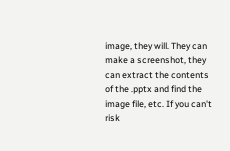image, they will. They can make a screenshot, they can extract the contents of the .pptx and find the image file, etc. If you can't risk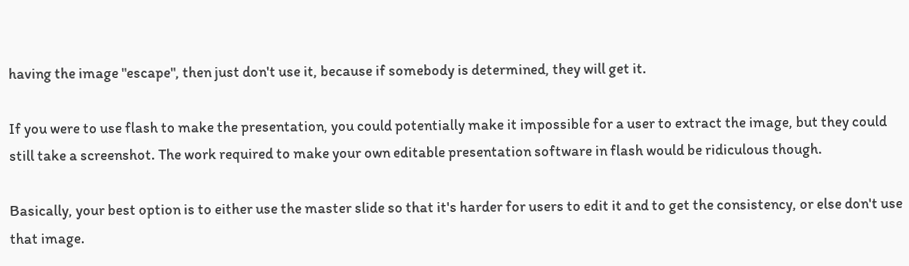having the image "escape", then just don't use it, because if somebody is determined, they will get it.

If you were to use flash to make the presentation, you could potentially make it impossible for a user to extract the image, but they could still take a screenshot. The work required to make your own editable presentation software in flash would be ridiculous though.

Basically, your best option is to either use the master slide so that it's harder for users to edit it and to get the consistency, or else don't use that image.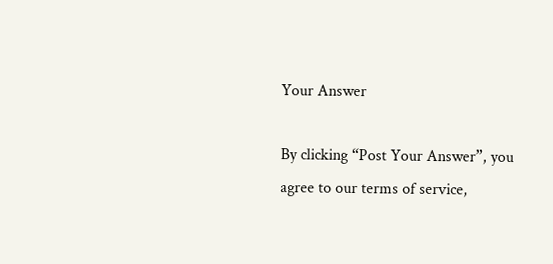Your Answer

By clicking “Post Your Answer”, you agree to our terms of service,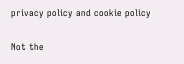privacy policy and cookie policy

Not the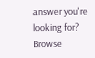answer you're looking for? Browse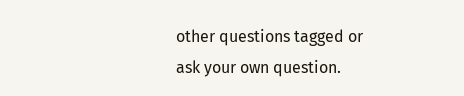other questions tagged or ask your own question.